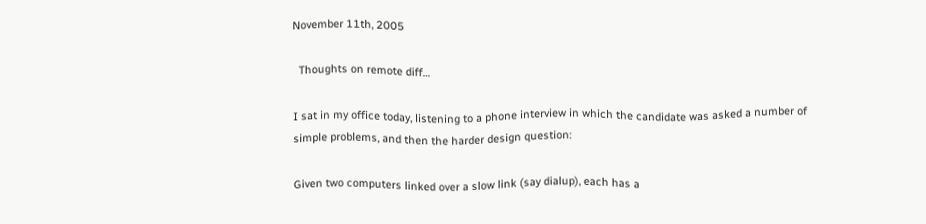November 11th, 2005

  Thoughts on remote diff…

I sat in my office today, listening to a phone interview in which the candidate was asked a number of simple problems, and then the harder design question:

Given two computers linked over a slow link (say dialup), each has a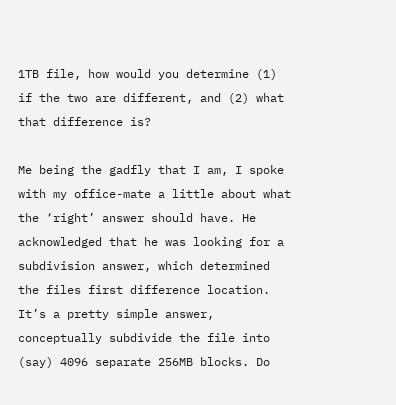1TB file, how would you determine (1) if the two are different, and (2) what that difference is?

Me being the gadfly that I am, I spoke with my office-mate a little about what the ‘right’ answer should have. He acknowledged that he was looking for a subdivision answer, which determined the files first difference location. It’s a pretty simple answer, conceptually subdivide the file into (say) 4096 separate 256MB blocks. Do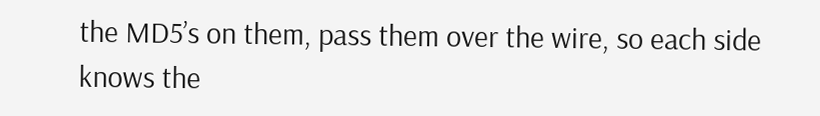the MD5’s on them, pass them over the wire, so each side knows the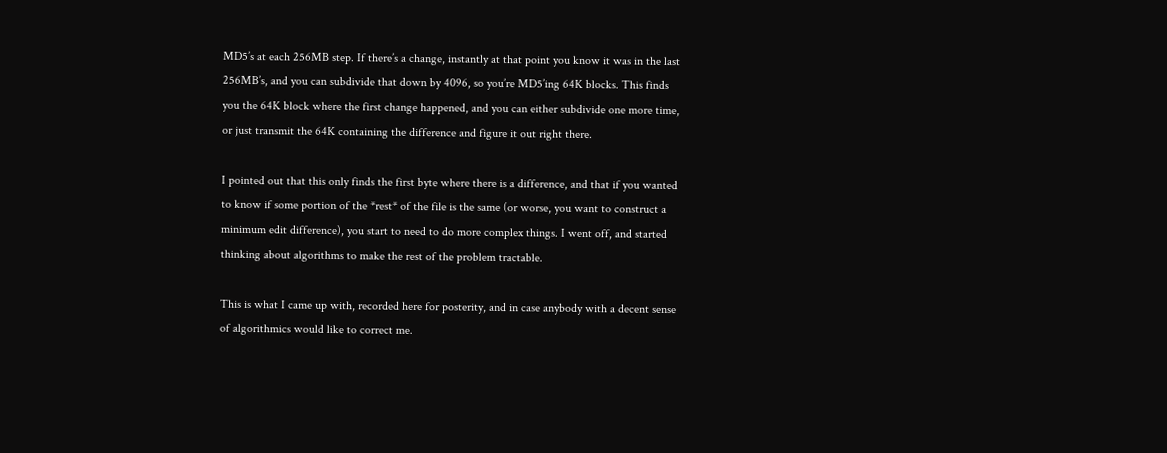MD5’s at each 256MB step. If there’s a change, instantly at that point you know it was in the last 256MB’s, and you can subdivide that down by 4096, so you’re MD5’ing 64K blocks. This finds you the 64K block where the first change happened, and you can either subdivide one more time, or just transmit the 64K containing the difference and figure it out right there.

I pointed out that this only finds the first byte where there is a difference, and that if you wanted to know if some portion of the *rest* of the file is the same (or worse, you want to construct a minimum edit difference), you start to need to do more complex things. I went off, and started thinking about algorithms to make the rest of the problem tractable.

This is what I came up with, recorded here for posterity, and in case anybody with a decent sense of algorithmics would like to correct me.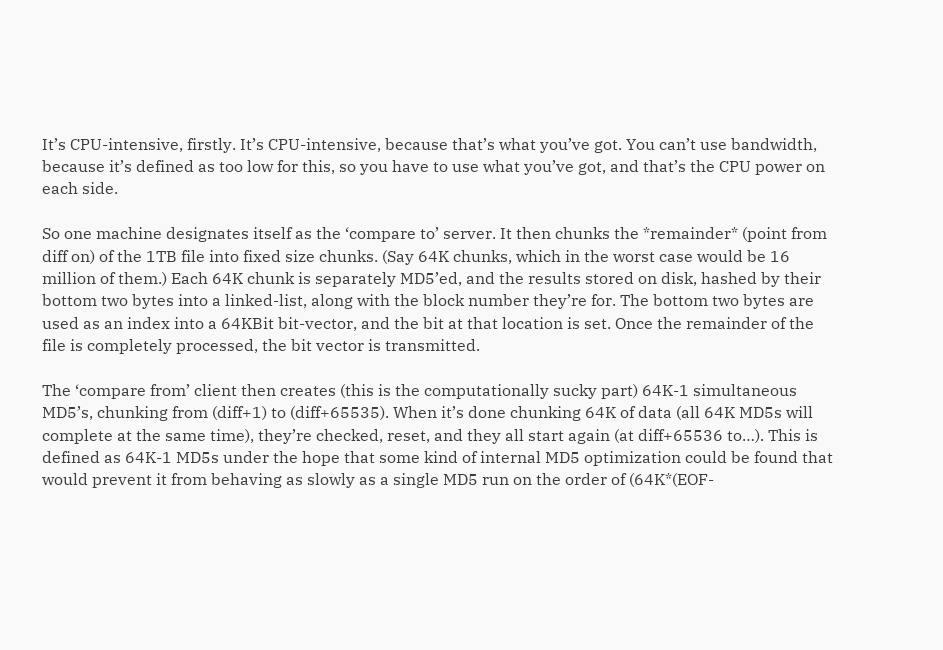It’s CPU-intensive, firstly. It’s CPU-intensive, because that’s what you’ve got. You can’t use bandwidth, because it’s defined as too low for this, so you have to use what you’ve got, and that’s the CPU power on each side.

So one machine designates itself as the ‘compare to’ server. It then chunks the *remainder* (point from diff on) of the 1TB file into fixed size chunks. (Say 64K chunks, which in the worst case would be 16 million of them.) Each 64K chunk is separately MD5’ed, and the results stored on disk, hashed by their bottom two bytes into a linked-list, along with the block number they’re for. The bottom two bytes are used as an index into a 64KBit bit-vector, and the bit at that location is set. Once the remainder of the file is completely processed, the bit vector is transmitted.

The ‘compare from’ client then creates (this is the computationally sucky part) 64K-1 simultaneous MD5’s, chunking from (diff+1) to (diff+65535). When it’s done chunking 64K of data (all 64K MD5s will complete at the same time), they’re checked, reset, and they all start again (at diff+65536 to…). This is defined as 64K-1 MD5s under the hope that some kind of internal MD5 optimization could be found that would prevent it from behaving as slowly as a single MD5 run on the order of (64K*(EOF-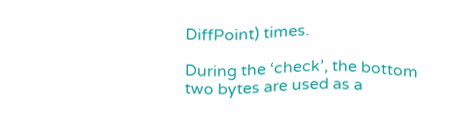DiffPoint) times.

During the ‘check’, the bottom two bytes are used as a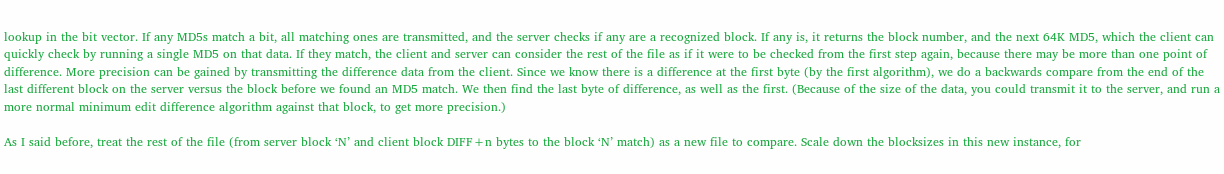lookup in the bit vector. If any MD5s match a bit, all matching ones are transmitted, and the server checks if any are a recognized block. If any is, it returns the block number, and the next 64K MD5, which the client can quickly check by running a single MD5 on that data. If they match, the client and server can consider the rest of the file as if it were to be checked from the first step again, because there may be more than one point of difference. More precision can be gained by transmitting the difference data from the client. Since we know there is a difference at the first byte (by the first algorithm), we do a backwards compare from the end of the last different block on the server versus the block before we found an MD5 match. We then find the last byte of difference, as well as the first. (Because of the size of the data, you could transmit it to the server, and run a more normal minimum edit difference algorithm against that block, to get more precision.)

As I said before, treat the rest of the file (from server block ‘N’ and client block DIFF+n bytes to the block ‘N’ match) as a new file to compare. Scale down the blocksizes in this new instance, for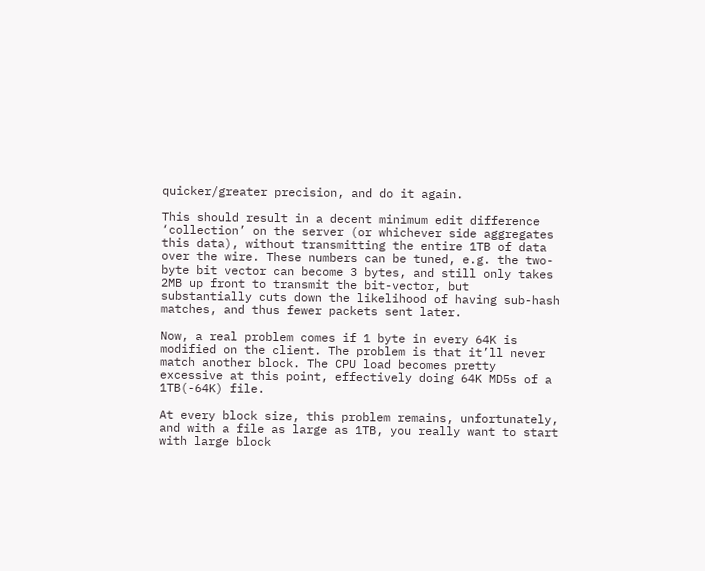quicker/greater precision, and do it again.

This should result in a decent minimum edit difference ‘collection’ on the server (or whichever side aggregates this data), without transmitting the entire 1TB of data over the wire. These numbers can be tuned, e.g. the two-byte bit vector can become 3 bytes, and still only takes 2MB up front to transmit the bit-vector, but substantially cuts down the likelihood of having sub-hash matches, and thus fewer packets sent later.

Now, a real problem comes if 1 byte in every 64K is modified on the client. The problem is that it’ll never match another block. The CPU load becomes pretty excessive at this point, effectively doing 64K MD5s of a 1TB(-64K) file.

At every block size, this problem remains, unfortunately, and with a file as large as 1TB, you really want to start with large block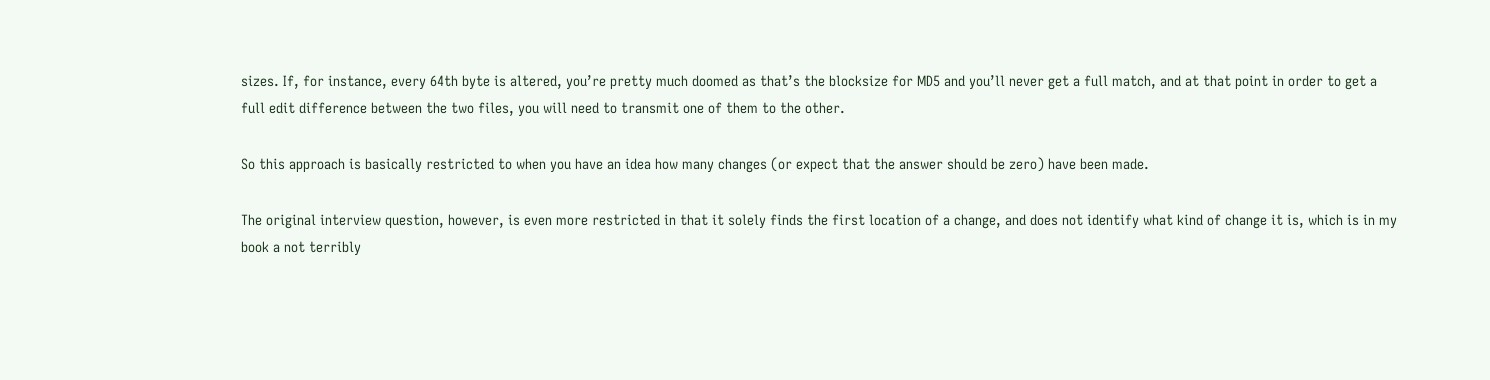sizes. If, for instance, every 64th byte is altered, you’re pretty much doomed as that’s the blocksize for MD5 and you’ll never get a full match, and at that point in order to get a full edit difference between the two files, you will need to transmit one of them to the other.

So this approach is basically restricted to when you have an idea how many changes (or expect that the answer should be zero) have been made.

The original interview question, however, is even more restricted in that it solely finds the first location of a change, and does not identify what kind of change it is, which is in my book a not terribly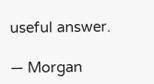useful answer.

— Morgan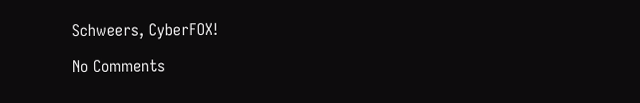Schweers, CyberFOX!

No Comments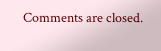Comments are closed.